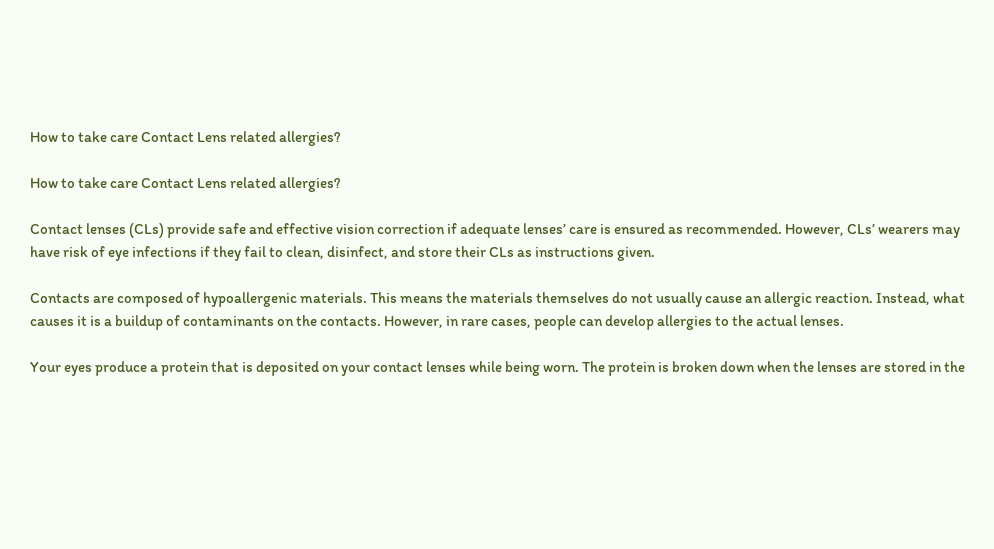How to take care Contact Lens related allergies?

How to take care Contact Lens related allergies?

Contact lenses (CLs) provide safe and effective vision correction if adequate lenses’ care is ensured as recommended. However, CLs’ wearers may have risk of eye infections if they fail to clean, disinfect, and store their CLs as instructions given.

Contacts are composed of hypoallergenic materials. This means the materials themselves do not usually cause an allergic reaction. Instead, what causes it is a buildup of contaminants on the contacts. However, in rare cases, people can develop allergies to the actual lenses.

Your eyes produce a protein that is deposited on your contact lenses while being worn. The protein is broken down when the lenses are stored in the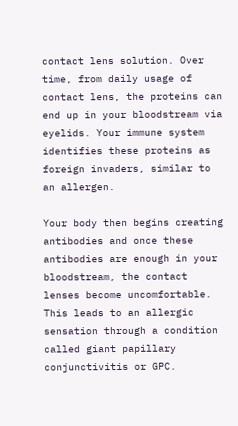contact lens solution. Over time, from daily usage of contact lens, the proteins can end up in your bloodstream via eyelids. Your immune system identifies these proteins as foreign invaders, similar to an allergen.

Your body then begins creating antibodies and once these antibodies are enough in your bloodstream, the contact lenses become uncomfortable. This leads to an allergic sensation through a condition called giant papillary conjunctivitis or GPC.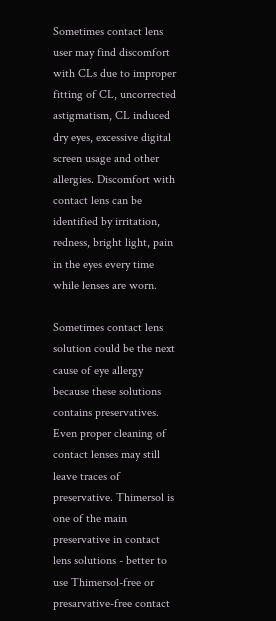Sometimes contact lens user may find discomfort with CLs due to improper fitting of CL, uncorrected astigmatism, CL induced dry eyes, excessive digital screen usage and other allergies. Discomfort with contact lens can be identified by irritation, redness, bright light, pain in the eyes every time while lenses are worn.

Sometimes contact lens solution could be the next cause of eye allergy because these solutions contains preservatives. Even proper cleaning of contact lenses may still leave traces of preservative. Thimersol is one of the main preservative in contact lens solutions - better to use Thimersol-free or presarvative-free contact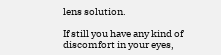lens solution.

If still you have any kind of discomfort in your eyes,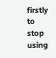firstly to stop using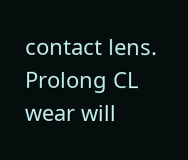contact lens. Prolong CL wear will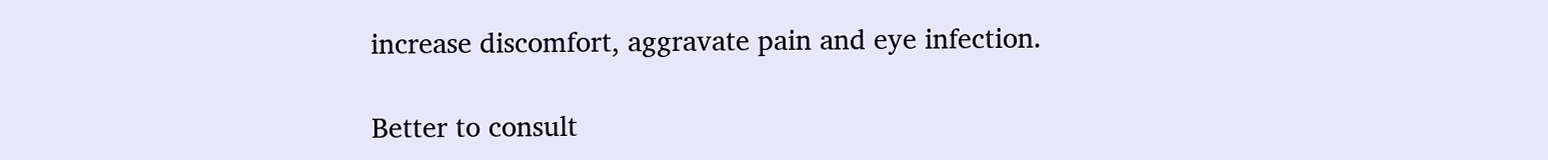increase discomfort, aggravate pain and eye infection.

Better to consult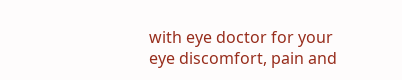with eye doctor for your eye discomfort, pain and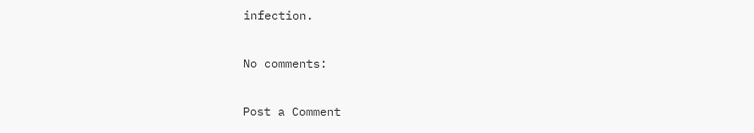infection.

No comments:

Post a Comment